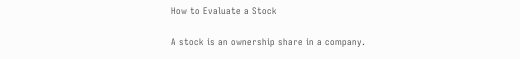How to Evaluate a Stock

A stock is an ownership share in a company.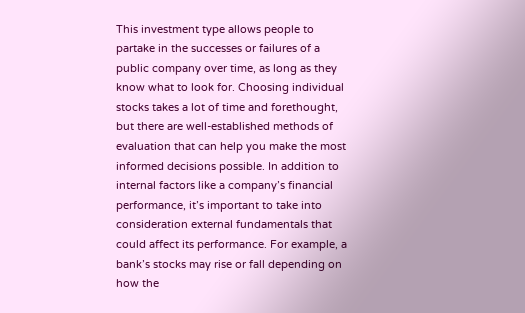This investment type allows people to partake in the successes or failures of a public company over time, as long as they know what to look for. Choosing individual stocks takes a lot of time and forethought, but there are well-established methods of evaluation that can help you make the most informed decisions possible. In addition to internal factors like a company’s financial performance, it’s important to take into consideration external fundamentals that could affect its performance. For example, a bank’s stocks may rise or fall depending on how the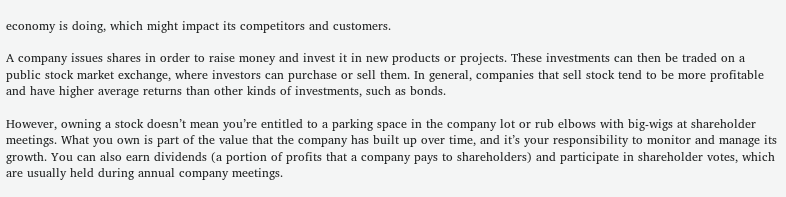economy is doing, which might impact its competitors and customers.

A company issues shares in order to raise money and invest it in new products or projects. These investments can then be traded on a public stock market exchange, where investors can purchase or sell them. In general, companies that sell stock tend to be more profitable and have higher average returns than other kinds of investments, such as bonds.

However, owning a stock doesn’t mean you’re entitled to a parking space in the company lot or rub elbows with big-wigs at shareholder meetings. What you own is part of the value that the company has built up over time, and it’s your responsibility to monitor and manage its growth. You can also earn dividends (a portion of profits that a company pays to shareholders) and participate in shareholder votes, which are usually held during annual company meetings.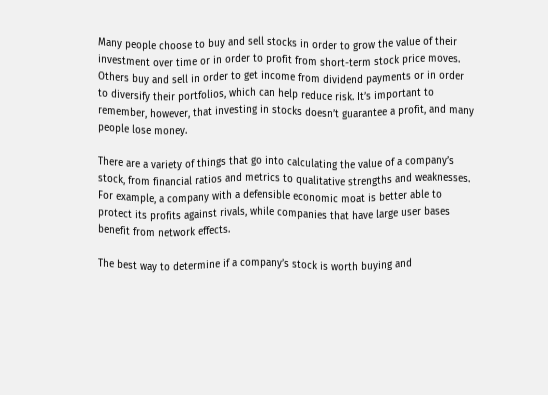Many people choose to buy and sell stocks in order to grow the value of their investment over time or in order to profit from short-term stock price moves. Others buy and sell in order to get income from dividend payments or in order to diversify their portfolios, which can help reduce risk. It’s important to remember, however, that investing in stocks doesn’t guarantee a profit, and many people lose money.

There are a variety of things that go into calculating the value of a company’s stock, from financial ratios and metrics to qualitative strengths and weaknesses. For example, a company with a defensible economic moat is better able to protect its profits against rivals, while companies that have large user bases benefit from network effects.

The best way to determine if a company’s stock is worth buying and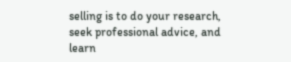selling is to do your research, seek professional advice, and learn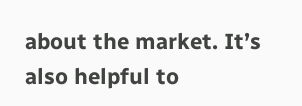about the market. It’s also helpful to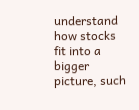understand how stocks fit into a bigger picture, such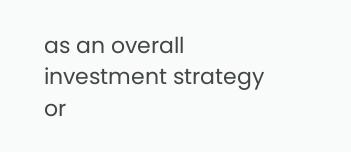as an overall investment strategy or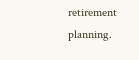retirement planning.